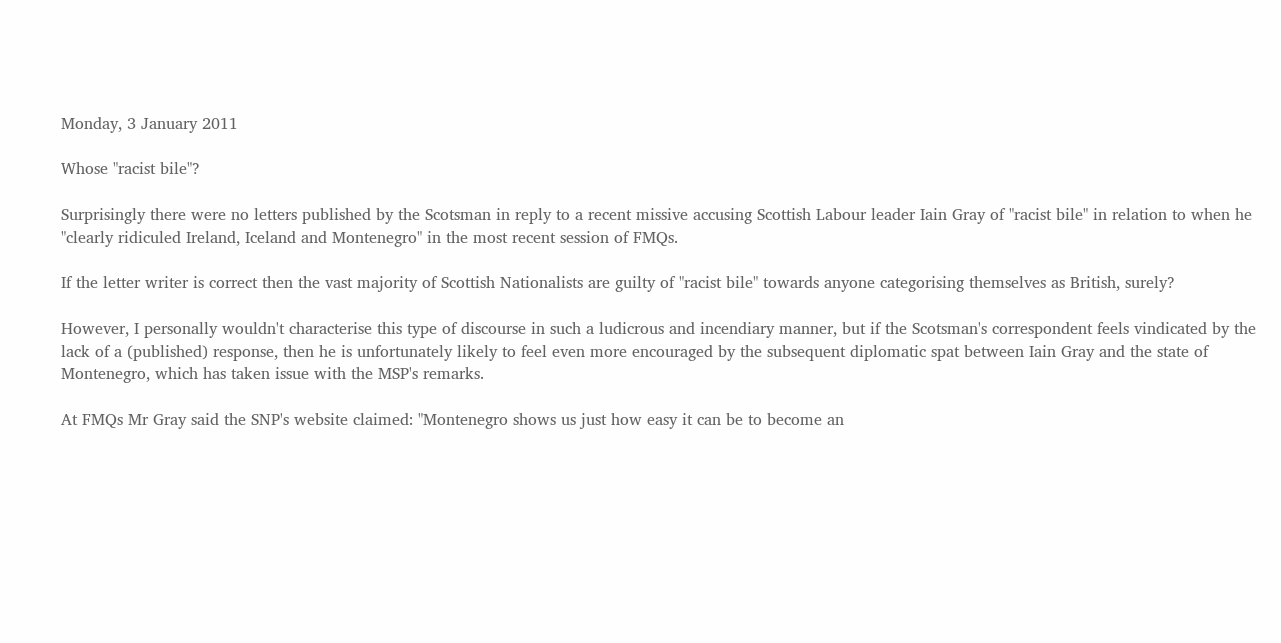Monday, 3 January 2011

Whose "racist bile"?

Surprisingly there were no letters published by the Scotsman in reply to a recent missive accusing Scottish Labour leader Iain Gray of "racist bile" in relation to when he "clearly ridiculed Ireland, Iceland and Montenegro" in the most recent session of FMQs.

If the letter writer is correct then the vast majority of Scottish Nationalists are guilty of "racist bile" towards anyone categorising themselves as British, surely?

However, I personally wouldn't characterise this type of discourse in such a ludicrous and incendiary manner, but if the Scotsman's correspondent feels vindicated by the lack of a (published) response, then he is unfortunately likely to feel even more encouraged by the subsequent diplomatic spat between Iain Gray and the state of Montenegro, which has taken issue with the MSP's remarks.

At FMQs Mr Gray said the SNP's website claimed: "Montenegro shows us just how easy it can be to become an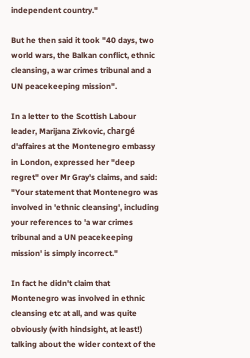independent country."

But he then said it took "40 days, two world wars, the Balkan conflict, ethnic cleansing, a war crimes tribunal and a UN peacekeeping mission".

In a letter to the Scottish Labour leader, Marijana Zivkovic, chargé d'affaires at the Montenegro embassy in London, expressed her "deep regret" over Mr Gray's claims, and said: "Your statement that Montenegro was involved in 'ethnic cleansing', including your references to 'a war crimes tribunal and a UN peacekeeping mission' is simply incorrect."

In fact he didn't claim that Montenegro was involved in ethnic cleansing etc at all, and was quite obviously (with hindsight, at least!) talking about the wider context of the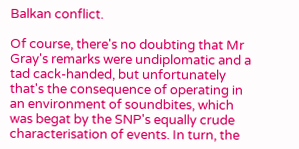Balkan conflict.

Of course, there's no doubting that Mr Gray's remarks were undiplomatic and a tad cack-handed, but unfortunately that's the consequence of operating in an environment of soundbites, which was begat by the SNP's equally crude characterisation of events. In turn, the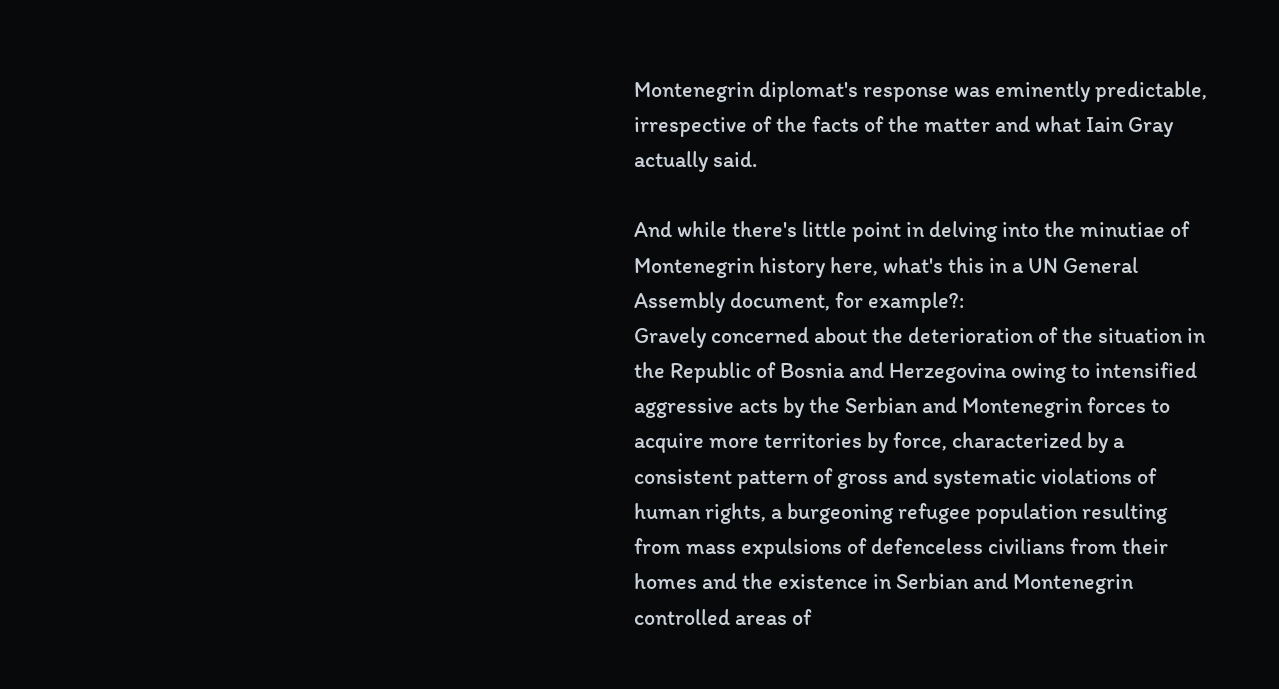Montenegrin diplomat's response was eminently predictable, irrespective of the facts of the matter and what Iain Gray actually said.

And while there's little point in delving into the minutiae of Montenegrin history here, what's this in a UN General Assembly document, for example?:
Gravely concerned about the deterioration of the situation in the Republic of Bosnia and Herzegovina owing to intensified aggressive acts by the Serbian and Montenegrin forces to acquire more territories by force, characterized by a consistent pattern of gross and systematic violations of human rights, a burgeoning refugee population resulting from mass expulsions of defenceless civilians from their homes and the existence in Serbian and Montenegrin controlled areas of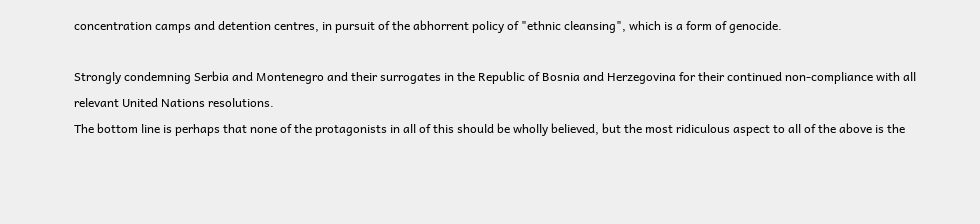concentration camps and detention centres, in pursuit of the abhorrent policy of "ethnic cleansing", which is a form of genocide.

Strongly condemning Serbia and Montenegro and their surrogates in the Republic of Bosnia and Herzegovina for their continued non-compliance with all relevant United Nations resolutions.
The bottom line is perhaps that none of the protagonists in all of this should be wholly believed, but the most ridiculous aspect to all of the above is the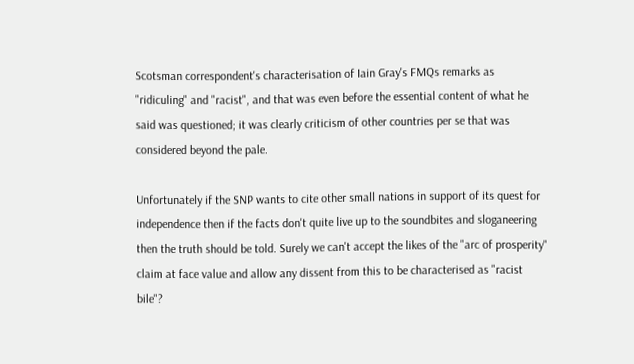Scotsman correspondent's characterisation of Iain Gray's FMQs remarks as "ridiculing" and "racist", and that was even before the essential content of what he said was questioned; it was clearly criticism of other countries per se that was considered beyond the pale.

Unfortunately if the SNP wants to cite other small nations in support of its quest for independence then if the facts don't quite live up to the soundbites and sloganeering then the truth should be told. Surely we can't accept the likes of the "arc of prosperity" claim at face value and allow any dissent from this to be characterised as "racist bile"?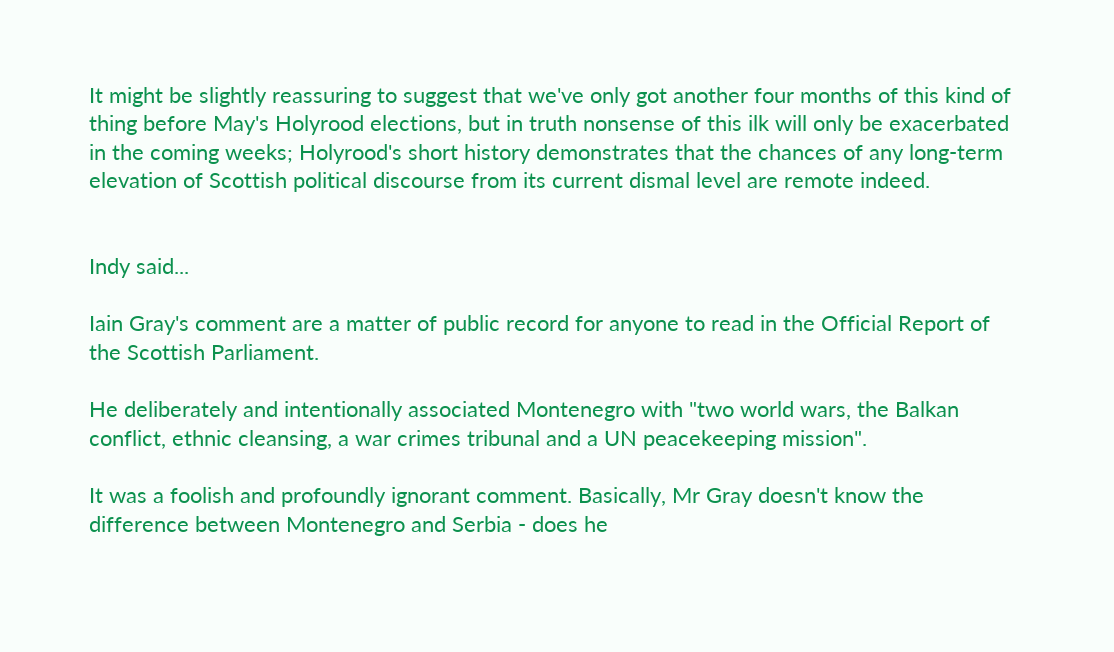It might be slightly reassuring to suggest that we've only got another four months of this kind of thing before May's Holyrood elections, but in truth nonsense of this ilk will only be exacerbated in the coming weeks; Holyrood's short history demonstrates that the chances of any long-term elevation of Scottish political discourse from its current dismal level are remote indeed.


Indy said...

Iain Gray's comment are a matter of public record for anyone to read in the Official Report of the Scottish Parliament.

He deliberately and intentionally associated Montenegro with "two world wars, the Balkan conflict, ethnic cleansing, a war crimes tribunal and a UN peacekeeping mission".

It was a foolish and profoundly ignorant comment. Basically, Mr Gray doesn't know the difference between Montenegro and Serbia - does he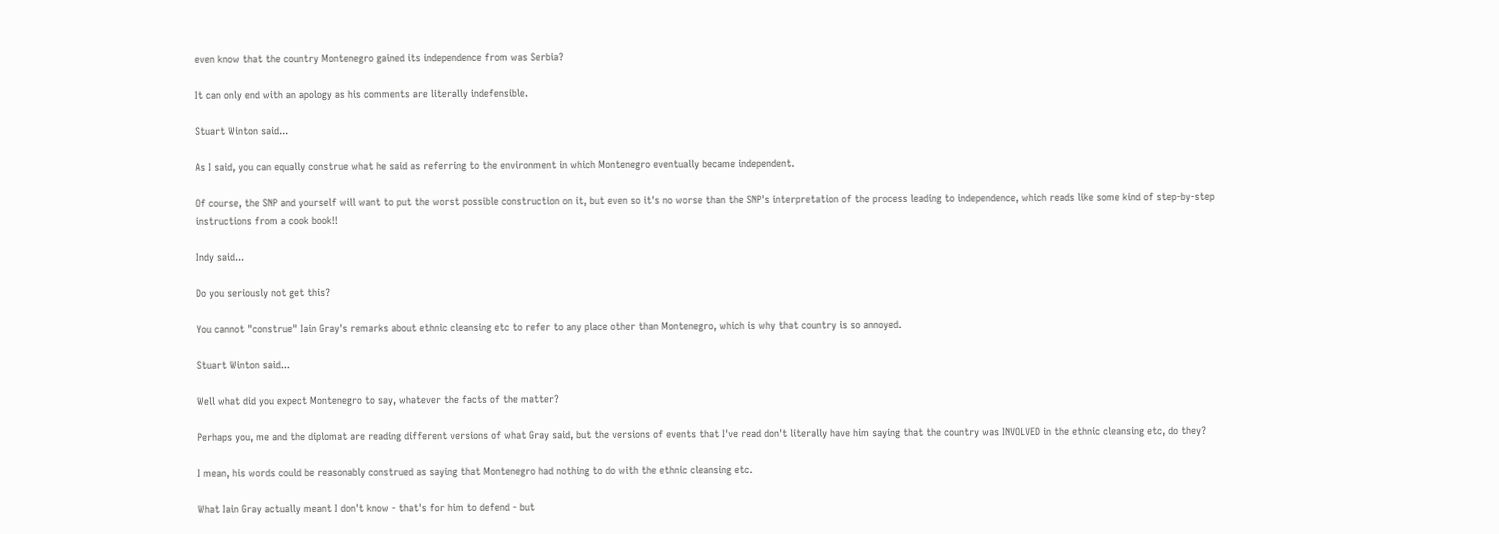even know that the country Montenegro gained its independence from was Serbia?

It can only end with an apology as his comments are literally indefensible.

Stuart Winton said...

As I said, you can equally construe what he said as referring to the environment in which Montenegro eventually became independent.

Of course, the SNP and yourself will want to put the worst possible construction on it, but even so it's no worse than the SNP's interpretation of the process leading to independence, which reads like some kind of step-by-step instructions from a cook book!!

Indy said...

Do you seriously not get this?

You cannot "construe" Iain Gray's remarks about ethnic cleansing etc to refer to any place other than Montenegro, which is why that country is so annoyed.

Stuart Winton said...

Well what did you expect Montenegro to say, whatever the facts of the matter?

Perhaps you, me and the diplomat are reading different versions of what Gray said, but the versions of events that I've read don't literally have him saying that the country was INVOLVED in the ethnic cleansing etc, do they?

I mean, his words could be reasonably construed as saying that Montenegro had nothing to do with the ethnic cleansing etc.

What Iain Gray actually meant I don't know - that's for him to defend - but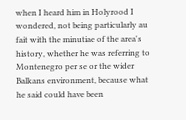when I heard him in Holyrood I wondered, not being particularly au fait with the minutiae of the area's history, whether he was referring to Montenegro per se or the wider Balkans environment, because what he said could have been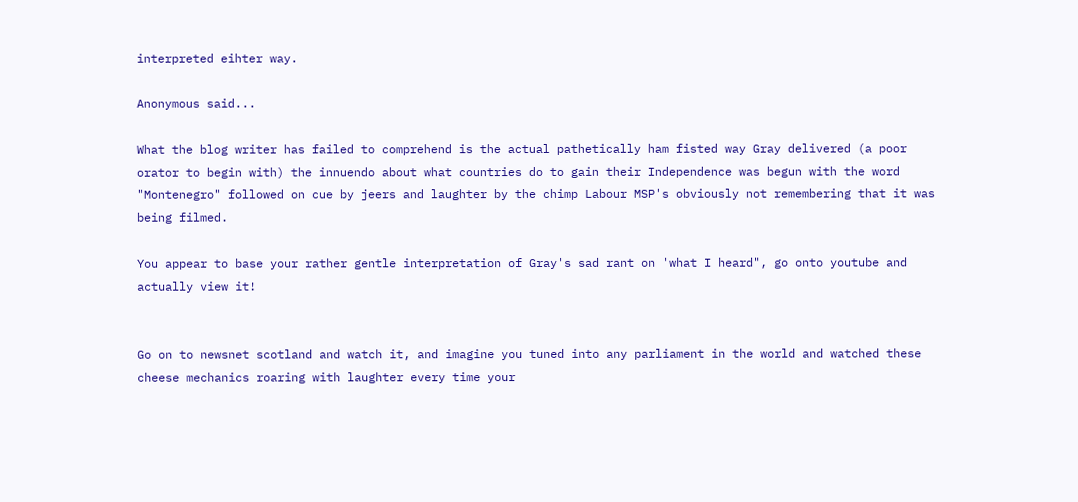interpreted eihter way.

Anonymous said...

What the blog writer has failed to comprehend is the actual pathetically ham fisted way Gray delivered (a poor orator to begin with) the innuendo about what countries do to gain their Independence was begun with the word "Montenegro" followed on cue by jeers and laughter by the chimp Labour MSP's obviously not remembering that it was being filmed.

You appear to base your rather gentle interpretation of Gray's sad rant on 'what I heard", go onto youtube and actually view it!


Go on to newsnet scotland and watch it, and imagine you tuned into any parliament in the world and watched these cheese mechanics roaring with laughter every time your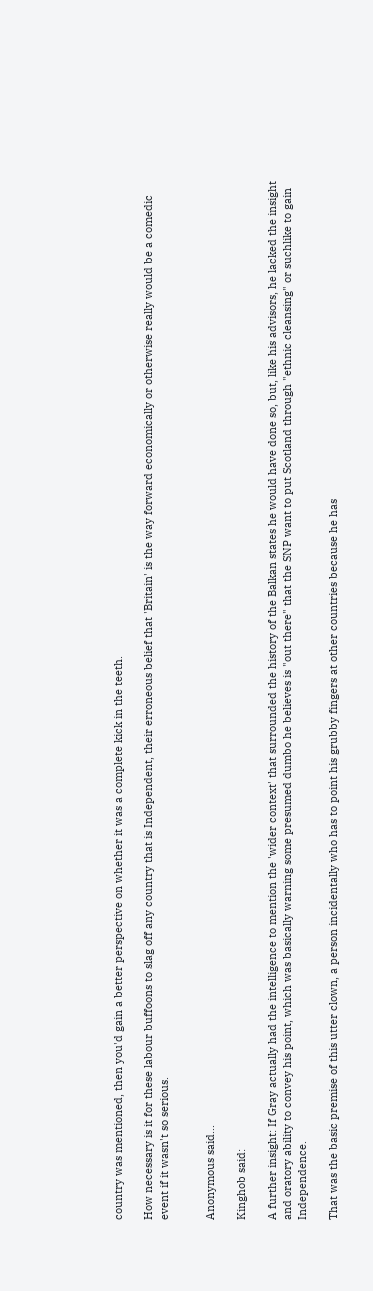country was mentioned, then you'd gain a better perspective on whether it was a complete kick in the teeth.

How necessary is it for these labour buffoons to slag off any country that is Independent, their erroneous belief that 'Britain' is the way forward economically or otherwise really would be a comedic event if it wasn't so serious.


Anonymous said...

Kinghob said:

A further insight: If Gray actually had the intelligence to mention the 'wider context' that surrounded the history of the Balkan states he would have done so, but, like his advisors, he lacked the insight and oratory ability to convey his point, which was basically warning some presumed dumbo he believes is "out there" that the SNP want to put Scotland through "ethnic cleansing" or suchlike to gain Independence.

That was the basic premise of this utter clown, a person incidentally who has to point his grubby fingers at other countries because he has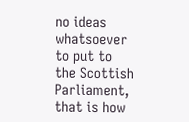no ideas whatsoever to put to the Scottish Parliament, that is how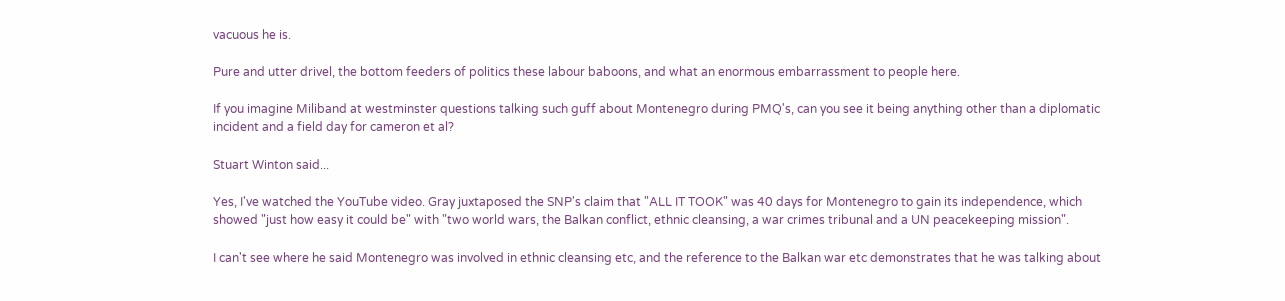vacuous he is.

Pure and utter drivel, the bottom feeders of politics these labour baboons, and what an enormous embarrassment to people here.

If you imagine Miliband at westminster questions talking such guff about Montenegro during PMQ's, can you see it being anything other than a diplomatic incident and a field day for cameron et al?

Stuart Winton said...

Yes, I've watched the YouTube video. Gray juxtaposed the SNP's claim that "ALL IT TOOK" was 40 days for Montenegro to gain its independence, which showed "just how easy it could be" with "two world wars, the Balkan conflict, ethnic cleansing, a war crimes tribunal and a UN peacekeeping mission".

I can't see where he said Montenegro was involved in ethnic cleansing etc, and the reference to the Balkan war etc demonstrates that he was talking about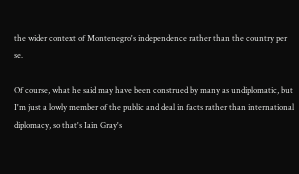the wider context of Montenegro's independence rather than the country per se.

Of course, what he said may have been construed by many as undiplomatic, but I'm just a lowly member of the public and deal in facts rather than international diplomacy, so that's Iain Gray's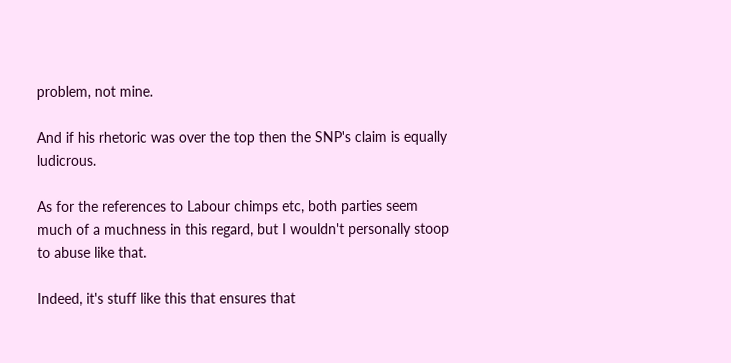problem, not mine.

And if his rhetoric was over the top then the SNP's claim is equally ludicrous.

As for the references to Labour chimps etc, both parties seem much of a muchness in this regard, but I wouldn't personally stoop to abuse like that.

Indeed, it's stuff like this that ensures that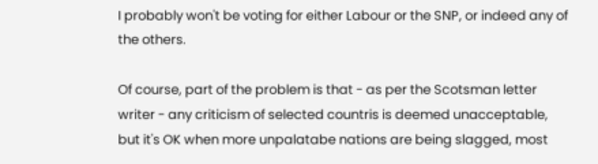I probably won't be voting for either Labour or the SNP, or indeed any of the others.

Of course, part of the problem is that - as per the Scotsman letter writer - any criticism of selected countris is deemed unacceptable, but it's OK when more unpalatabe nations are being slagged, most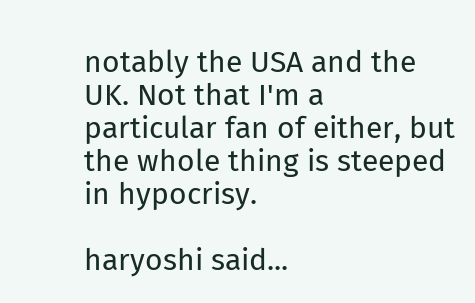notably the USA and the UK. Not that I'm a particular fan of either, but the whole thing is steeped in hypocrisy.

haryoshi said...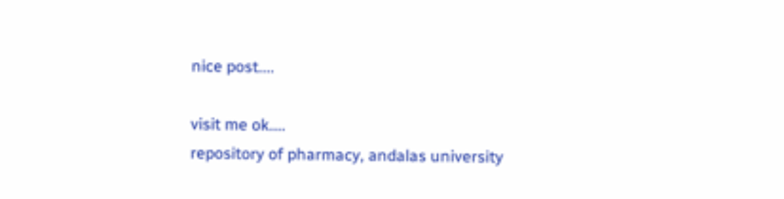nice post....

visit me ok....
repository of pharmacy, andalas university